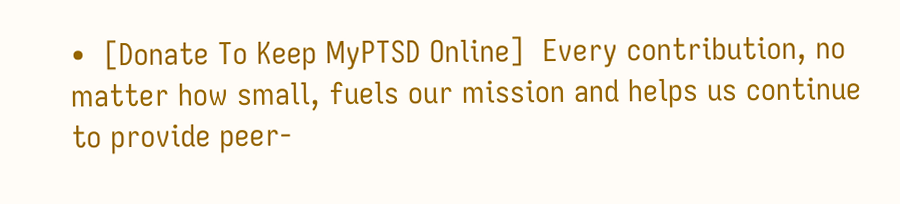•  [Donate To Keep MyPTSD Online]  Every contribution, no matter how small, fuels our mission and helps us continue to provide peer-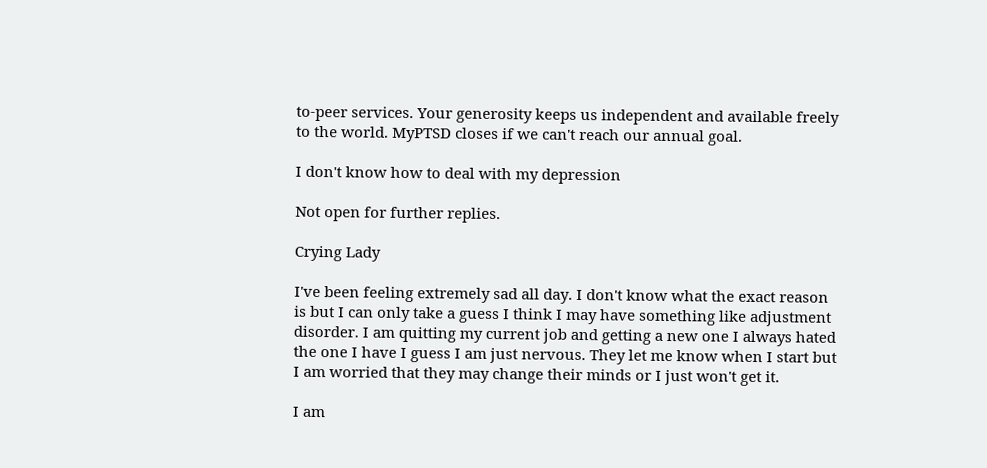to-peer services. Your generosity keeps us independent and available freely to the world. MyPTSD closes if we can't reach our annual goal.

I don't know how to deal with my depression

Not open for further replies.

Crying Lady

I've been feeling extremely sad all day. I don't know what the exact reason is but I can only take a guess I think I may have something like adjustment disorder. I am quitting my current job and getting a new one I always hated the one I have I guess I am just nervous. They let me know when I start but I am worried that they may change their minds or I just won't get it.

I am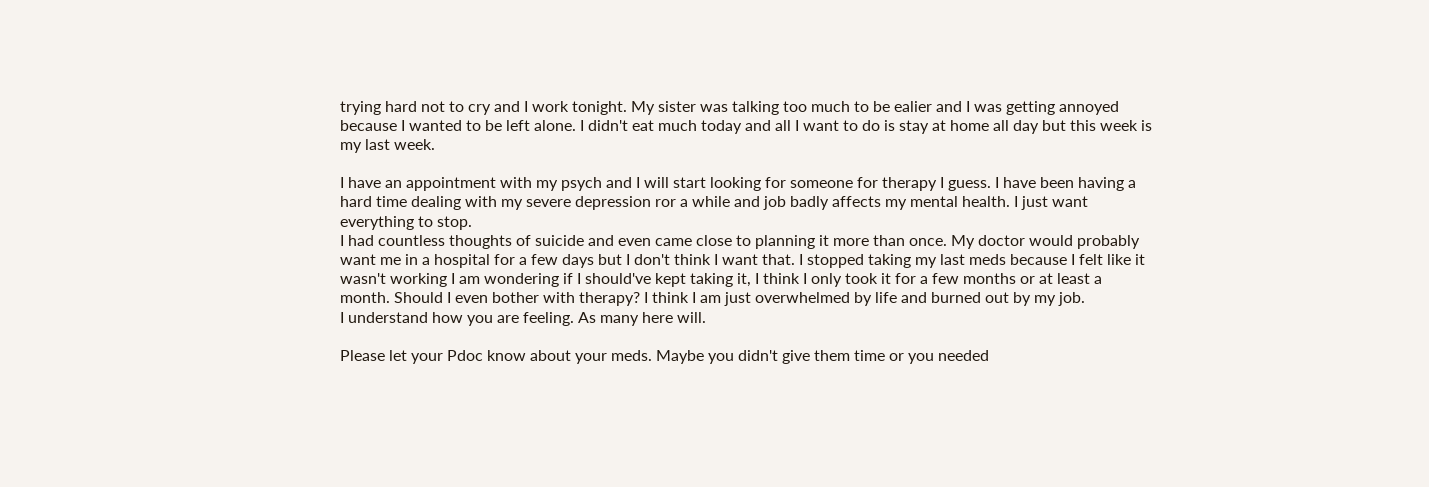trying hard not to cry and I work tonight. My sister was talking too much to be ealier and I was getting annoyed because I wanted to be left alone. I didn't eat much today and all I want to do is stay at home all day but this week is my last week.

I have an appointment with my psych and I will start looking for someone for therapy I guess. I have been having a hard time dealing with my severe depression ror a while and job badly affects my mental health. I just want everything to stop.
I had countless thoughts of suicide and even came close to planning it more than once. My doctor would probably want me in a hospital for a few days but I don't think I want that. I stopped taking my last meds because I felt like it wasn't working I am wondering if I should've kept taking it, I think I only took it for a few months or at least a month. Should I even bother with therapy? I think I am just overwhelmed by life and burned out by my job.
I understand how you are feeling. As many here will.

Please let your Pdoc know about your meds. Maybe you didn't give them time or you needed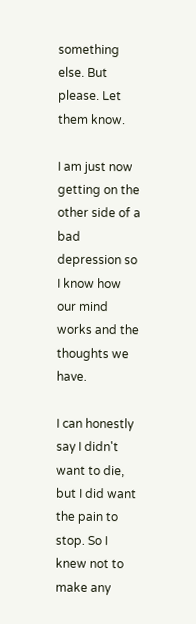something else. But please. Let them know.

I am just now getting on the other side of a bad depression so I know how our mind works and the thoughts we have.

I can honestly say I didn't want to die, but I did want the pain to stop. So I knew not to make any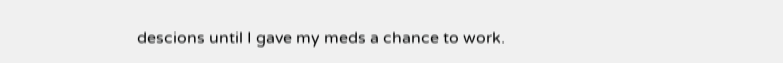descions until I gave my meds a chance to work.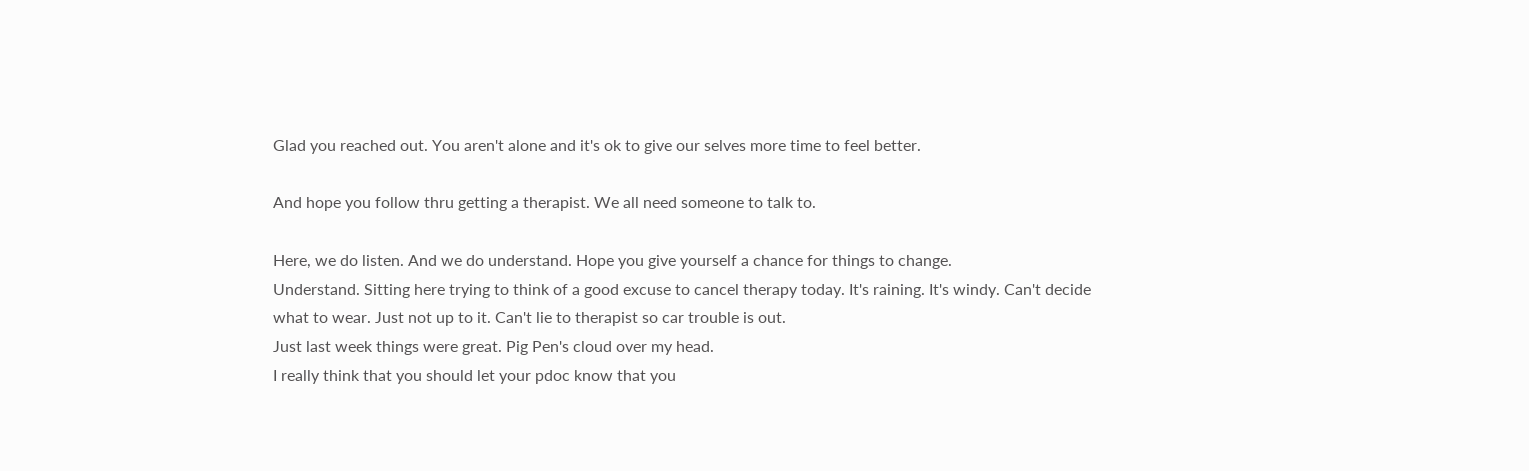Glad you reached out. You aren't alone and it's ok to give our selves more time to feel better.

And hope you follow thru getting a therapist. We all need someone to talk to.

Here, we do listen. And we do understand. Hope you give yourself a chance for things to change.
Understand. Sitting here trying to think of a good excuse to cancel therapy today. It's raining. It's windy. Can't decide what to wear. Just not up to it. Can't lie to therapist so car trouble is out.
Just last week things were great. Pig Pen's cloud over my head.
I really think that you should let your pdoc know that you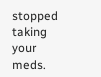stopped taking your meds.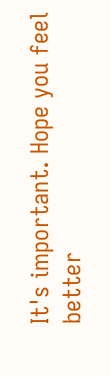It's important. Hope you feel better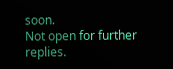soon.
Not open for further replies.